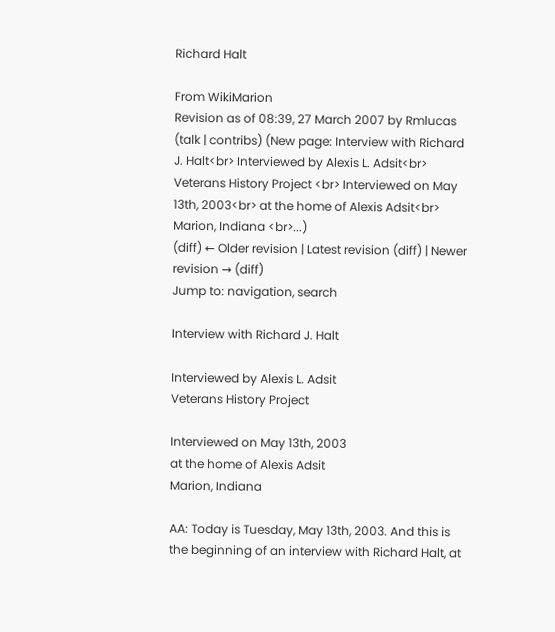Richard Halt

From WikiMarion
Revision as of 08:39, 27 March 2007 by Rmlucas (talk | contribs) (New page: Interview with Richard J. Halt<br> Interviewed by Alexis L. Adsit<br> Veterans History Project <br> Interviewed on May 13th, 2003<br> at the home of Alexis Adsit<br> Marion, Indiana <br>...)
(diff) ← Older revision | Latest revision (diff) | Newer revision → (diff)
Jump to: navigation, search

Interview with Richard J. Halt

Interviewed by Alexis L. Adsit
Veterans History Project

Interviewed on May 13th, 2003
at the home of Alexis Adsit
Marion, Indiana

AA: Today is Tuesday, May 13th, 2003. And this is the beginning of an interview with Richard Halt, at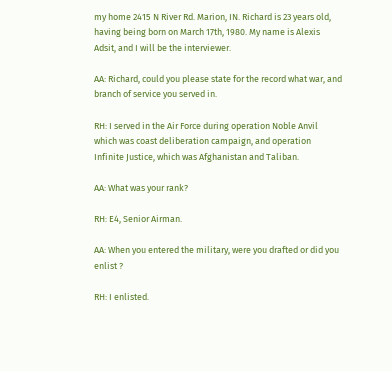my home 2415 N River Rd. Marion, IN. Richard is 23 years old, having being born on March 17th, 1980. My name is Alexis Adsit, and I will be the interviewer.

AA: Richard, could you please state for the record what war, and branch of service you served in.

RH: I served in the Air Force during operation Noble Anvil which was coast deliberation campaign, and operation Infinite Justice, which was Afghanistan and Taliban.

AA: What was your rank?

RH: E4, Senior Airman.

AA: When you entered the military, were you drafted or did you enlist ?

RH: I enlisted.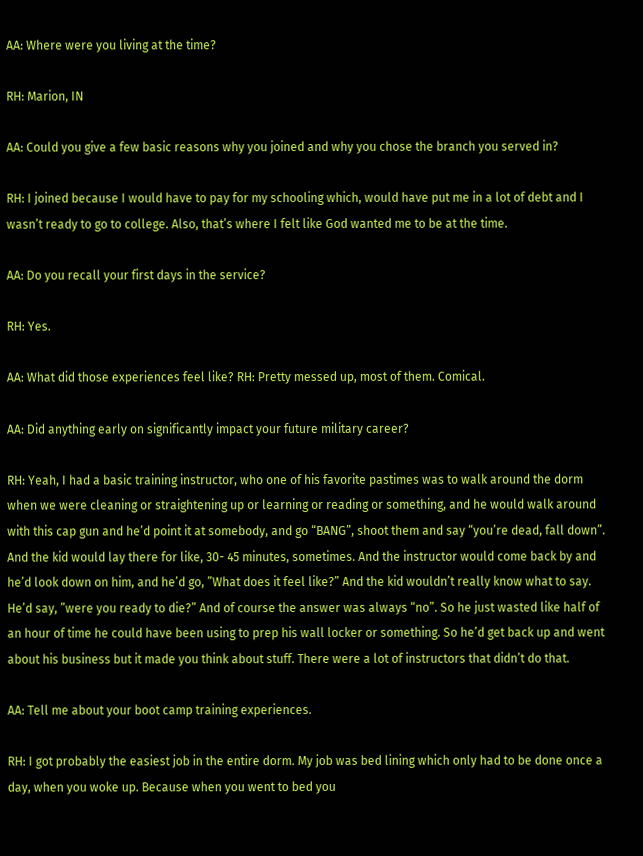AA: Where were you living at the time?

RH: Marion, IN

AA: Could you give a few basic reasons why you joined and why you chose the branch you served in?

RH: I joined because I would have to pay for my schooling which, would have put me in a lot of debt and I wasn’t ready to go to college. Also, that’s where I felt like God wanted me to be at the time.

AA: Do you recall your first days in the service?

RH: Yes.

AA: What did those experiences feel like? RH: Pretty messed up, most of them. Comical.

AA: Did anything early on significantly impact your future military career?

RH: Yeah, I had a basic training instructor, who one of his favorite pastimes was to walk around the dorm when we were cleaning or straightening up or learning or reading or something, and he would walk around with this cap gun and he’d point it at somebody, and go “BANG”, shoot them and say “you’re dead, fall down”. And the kid would lay there for like, 30- 45 minutes, sometimes. And the instructor would come back by and he’d look down on him, and he’d go, ”What does it feel like?” And the kid wouldn’t really know what to say. He’d say, ”were you ready to die?” And of course the answer was always “no”. So he just wasted like half of an hour of time he could have been using to prep his wall locker or something. So he’d get back up and went about his business but it made you think about stuff. There were a lot of instructors that didn’t do that.

AA: Tell me about your boot camp training experiences.

RH: I got probably the easiest job in the entire dorm. My job was bed lining which only had to be done once a day, when you woke up. Because when you went to bed you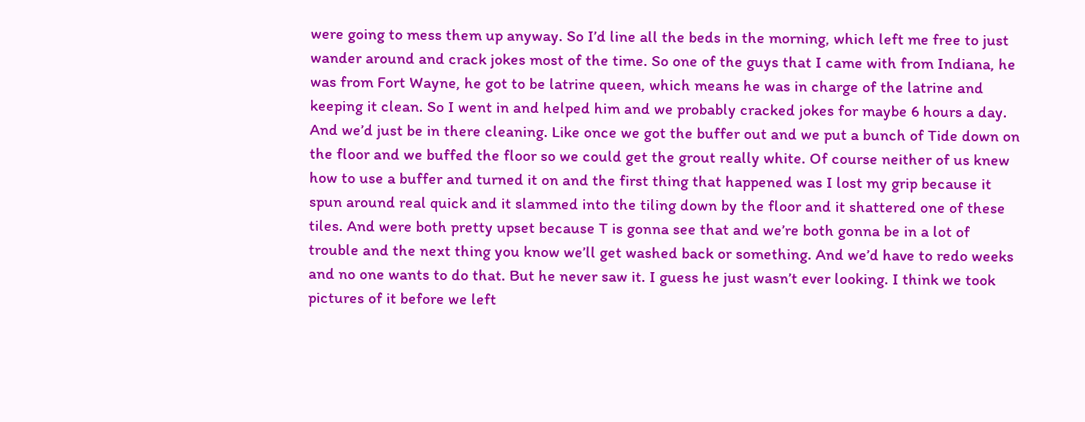were going to mess them up anyway. So I’d line all the beds in the morning, which left me free to just wander around and crack jokes most of the time. So one of the guys that I came with from Indiana, he was from Fort Wayne, he got to be latrine queen, which means he was in charge of the latrine and keeping it clean. So I went in and helped him and we probably cracked jokes for maybe 6 hours a day. And we’d just be in there cleaning. Like once we got the buffer out and we put a bunch of Tide down on the floor and we buffed the floor so we could get the grout really white. Of course neither of us knew how to use a buffer and turned it on and the first thing that happened was I lost my grip because it spun around real quick and it slammed into the tiling down by the floor and it shattered one of these tiles. And were both pretty upset because T is gonna see that and we’re both gonna be in a lot of trouble and the next thing you know we’ll get washed back or something. And we’d have to redo weeks and no one wants to do that. But he never saw it. I guess he just wasn’t ever looking. I think we took pictures of it before we left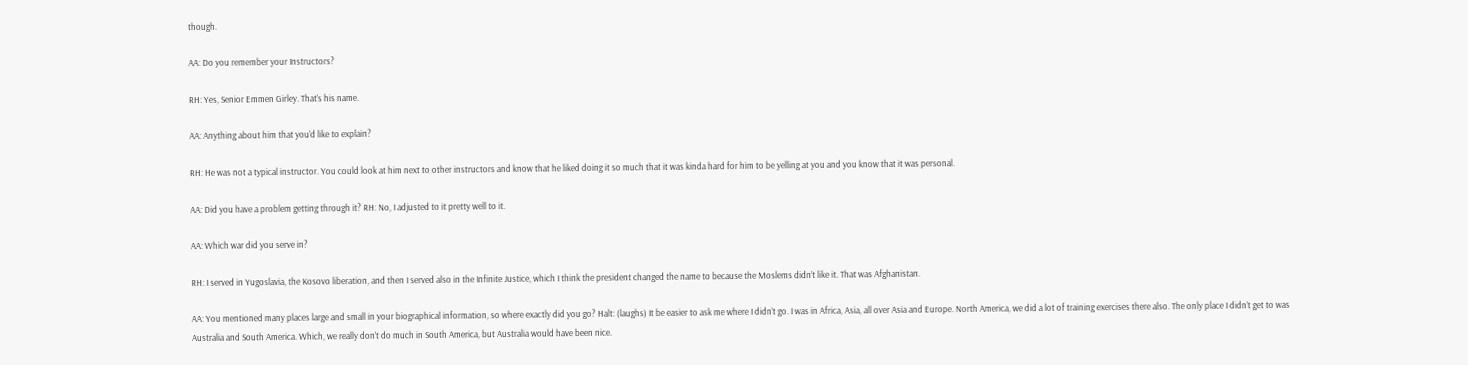though.

AA: Do you remember your Instructors?

RH: Yes, Senior Emmen Girley. That’s his name.

AA: Anything about him that you’d like to explain?

RH: He was not a typical instructor. You could look at him next to other instructors and know that he liked doing it so much that it was kinda hard for him to be yelling at you and you know that it was personal.

AA: Did you have a problem getting through it? RH: No, I adjusted to it pretty well to it.

AA: Which war did you serve in?

RH: I served in Yugoslavia, the Kosovo liberation, and then I served also in the Infinite Justice, which I think the president changed the name to because the Moslems didn’t like it. That was Afghanistan.

AA: You mentioned many places large and small in your biographical information, so where exactly did you go? Halt: (laughs) It be easier to ask me where I didn’t go. I was in Africa, Asia, all over Asia and Europe. North America, we did a lot of training exercises there also. The only place I didn’t get to was Australia and South America. Which, we really don’t do much in South America, but Australia would have been nice.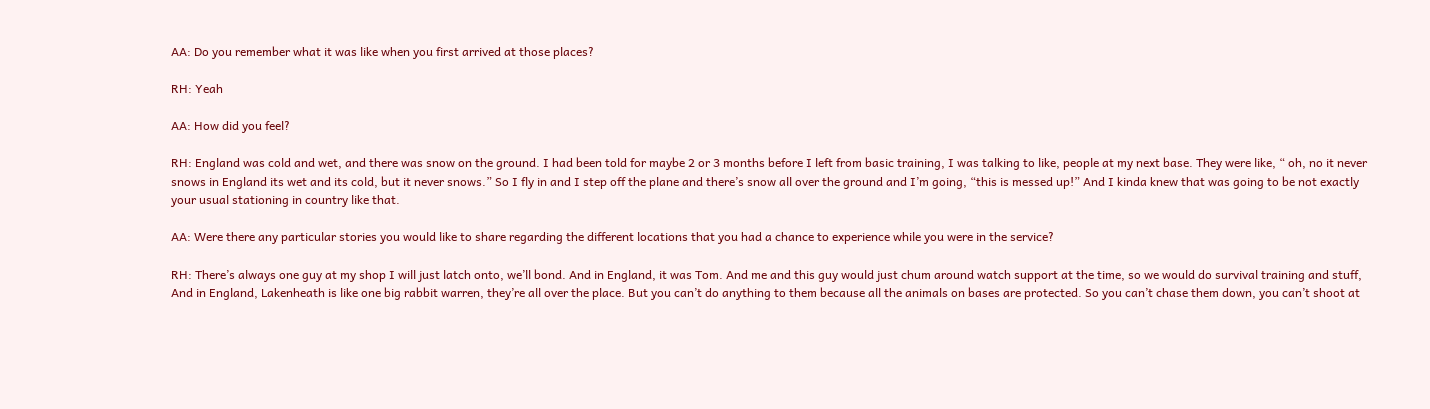AA: Do you remember what it was like when you first arrived at those places?

RH: Yeah

AA: How did you feel?

RH: England was cold and wet, and there was snow on the ground. I had been told for maybe 2 or 3 months before I left from basic training, I was talking to like, people at my next base. They were like, “ oh, no it never snows in England its wet and its cold, but it never snows.” So I fly in and I step off the plane and there’s snow all over the ground and I’m going, “this is messed up!” And I kinda knew that was going to be not exactly your usual stationing in country like that.

AA: Were there any particular stories you would like to share regarding the different locations that you had a chance to experience while you were in the service?

RH: There’s always one guy at my shop I will just latch onto, we’ll bond. And in England, it was Tom. And me and this guy would just chum around watch support at the time, so we would do survival training and stuff, And in England, Lakenheath is like one big rabbit warren, they’re all over the place. But you can’t do anything to them because all the animals on bases are protected. So you can’t chase them down, you can’t shoot at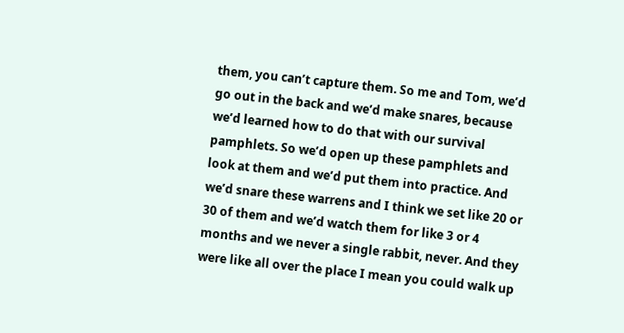them, you can’t capture them. So me and Tom, we’d go out in the back and we’d make snares, because we’d learned how to do that with our survival pamphlets. So we’d open up these pamphlets and look at them and we’d put them into practice. And we’d snare these warrens and I think we set like 20 or 30 of them and we’d watch them for like 3 or 4 months and we never a single rabbit, never. And they were like all over the place I mean you could walk up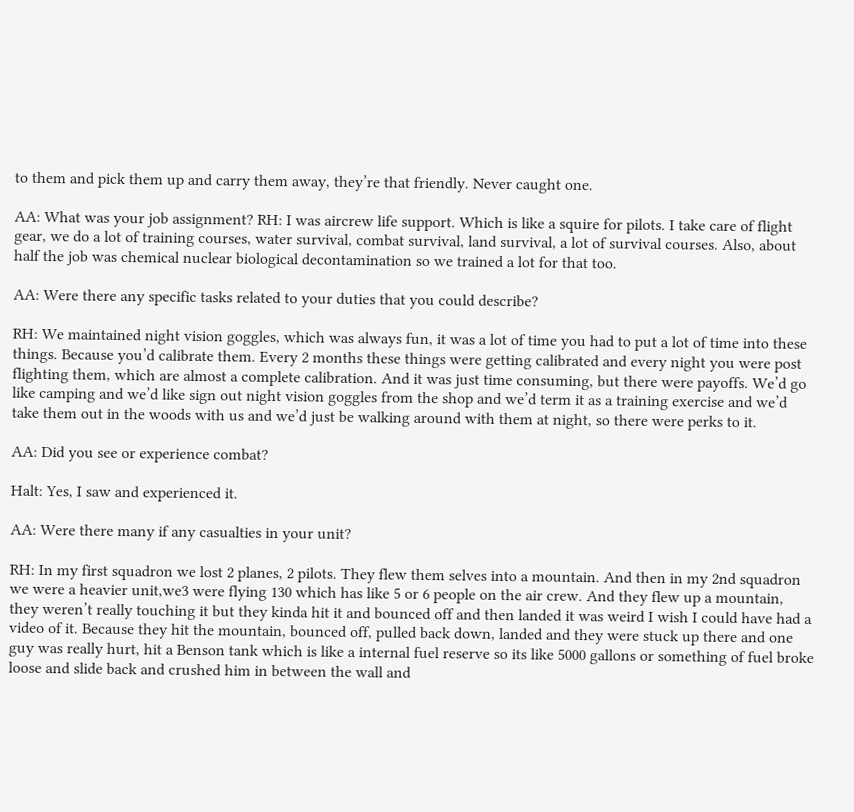to them and pick them up and carry them away, they’re that friendly. Never caught one.

AA: What was your job assignment? RH: I was aircrew life support. Which is like a squire for pilots. I take care of flight gear, we do a lot of training courses, water survival, combat survival, land survival, a lot of survival courses. Also, about half the job was chemical nuclear biological decontamination so we trained a lot for that too.

AA: Were there any specific tasks related to your duties that you could describe?

RH: We maintained night vision goggles, which was always fun, it was a lot of time you had to put a lot of time into these things. Because you’d calibrate them. Every 2 months these things were getting calibrated and every night you were post flighting them, which are almost a complete calibration. And it was just time consuming, but there were payoffs. We’d go like camping and we’d like sign out night vision goggles from the shop and we’d term it as a training exercise and we’d take them out in the woods with us and we’d just be walking around with them at night, so there were perks to it.

AA: Did you see or experience combat?

Halt: Yes, I saw and experienced it.

AA: Were there many if any casualties in your unit?

RH: In my first squadron we lost 2 planes, 2 pilots. They flew them selves into a mountain. And then in my 2nd squadron we were a heavier unit,we3 were flying 130 which has like 5 or 6 people on the air crew. And they flew up a mountain, they weren’t really touching it but they kinda hit it and bounced off and then landed it was weird I wish I could have had a video of it. Because they hit the mountain, bounced off, pulled back down, landed and they were stuck up there and one guy was really hurt, hit a Benson tank which is like a internal fuel reserve so its like 5000 gallons or something of fuel broke loose and slide back and crushed him in between the wall and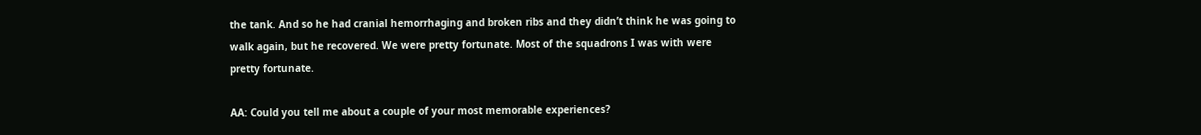the tank. And so he had cranial hemorrhaging and broken ribs and they didn’t think he was going to walk again, but he recovered. We were pretty fortunate. Most of the squadrons I was with were pretty fortunate.

AA: Could you tell me about a couple of your most memorable experiences?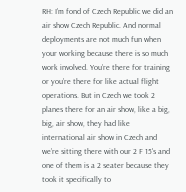RH: I’m fond of Czech Republic we did an air show Czech Republic. And normal deployments are not much fun when your working because there is so much work involved. You’re there for training or you’re there for like actual flight operations. But in Czech we took 2 planes there for an air show, like a big, big, air show, they had like international air show in Czech and we’re sitting there with our 2 F 15's and one of them is a 2 seater because they took it specifically to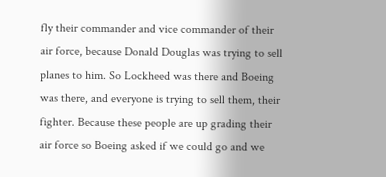fly their commander and vice commander of their air force, because Donald Douglas was trying to sell planes to him. So Lockheed was there and Boeing was there, and everyone is trying to sell them, their fighter. Because these people are up grading their air force so Boeing asked if we could go and we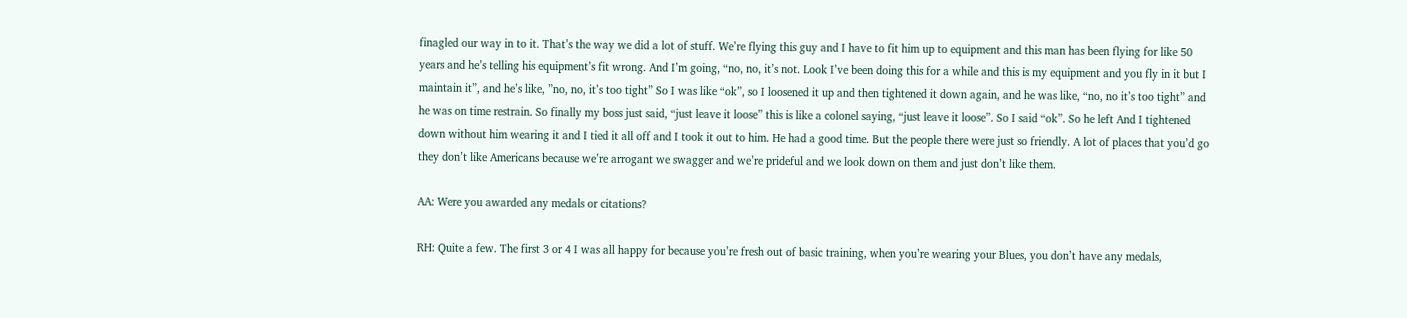finagled our way in to it. That’s the way we did a lot of stuff. We’re flying this guy and I have to fit him up to equipment and this man has been flying for like 50 years and he’s telling his equipment’s fit wrong. And I’m going, “no, no, it’s not. Look I’ve been doing this for a while and this is my equipment and you fly in it but I maintain it”, and he’s like, ”no, no, it’s too tight” So I was like “ok”, so I loosened it up and then tightened it down again, and he was like, “no, no it’s too tight” and he was on time restrain. So finally my boss just said, “just leave it loose” this is like a colonel saying, “just leave it loose”. So I said “ok”. So he left And I tightened down without him wearing it and I tied it all off and I took it out to him. He had a good time. But the people there were just so friendly. A lot of places that you’d go they don’t like Americans because we’re arrogant we swagger and we’re prideful and we look down on them and just don’t like them.

AA: Were you awarded any medals or citations?

RH: Quite a few. The first 3 or 4 I was all happy for because you’re fresh out of basic training, when you’re wearing your Blues, you don’t have any medals,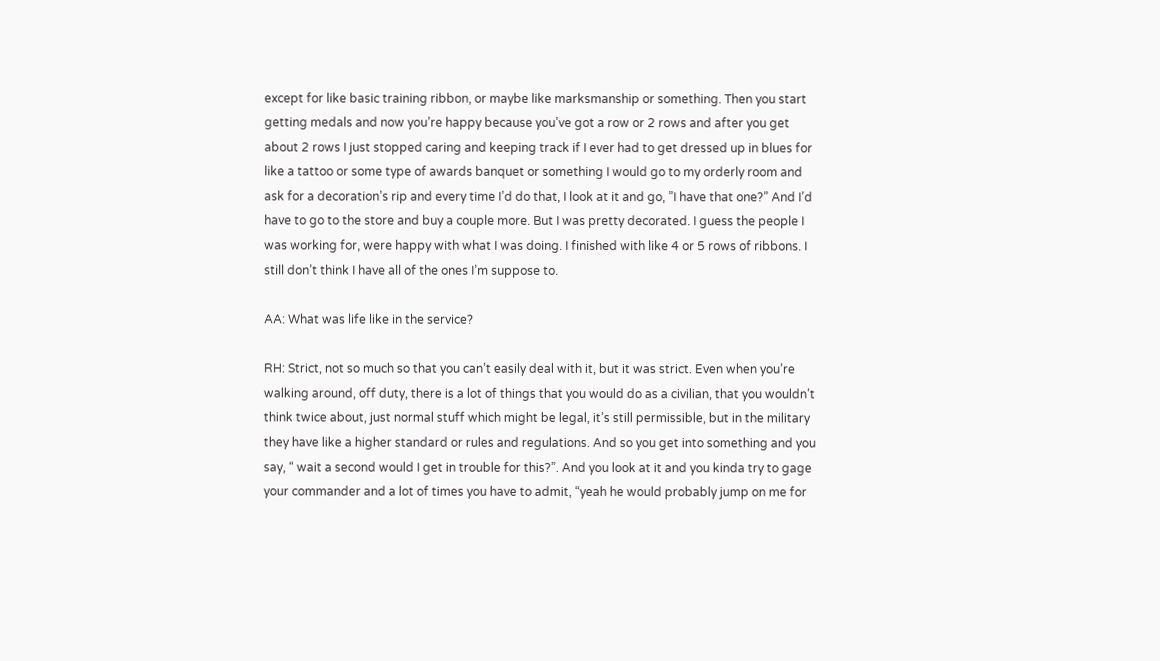except for like basic training ribbon, or maybe like marksmanship or something. Then you start getting medals and now you’re happy because you’ve got a row or 2 rows and after you get about 2 rows I just stopped caring and keeping track if I ever had to get dressed up in blues for like a tattoo or some type of awards banquet or something I would go to my orderly room and ask for a decoration’s rip and every time I’d do that, I look at it and go, ”I have that one?” And I’d have to go to the store and buy a couple more. But I was pretty decorated. I guess the people I was working for, were happy with what I was doing. I finished with like 4 or 5 rows of ribbons. I still don’t think I have all of the ones I’m suppose to.

AA: What was life like in the service?

RH: Strict, not so much so that you can’t easily deal with it, but it was strict. Even when you’re walking around, off duty, there is a lot of things that you would do as a civilian, that you wouldn’t think twice about, just normal stuff which might be legal, it’s still permissible, but in the military they have like a higher standard or rules and regulations. And so you get into something and you say, “ wait a second would I get in trouble for this?”. And you look at it and you kinda try to gage your commander and a lot of times you have to admit, “yeah he would probably jump on me for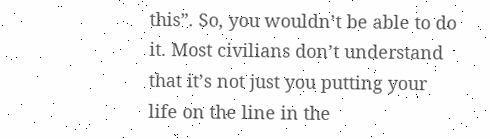this”. So, you wouldn’t be able to do it. Most civilians don’t understand that it’s not just you putting your life on the line in the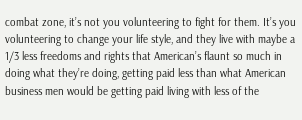combat zone, it’s not you volunteering to fight for them. It’s you volunteering to change your life style, and they live with maybe a 1/3 less freedoms and rights that American’s flaunt so much in doing what they’re doing, getting paid less than what American business men would be getting paid living with less of the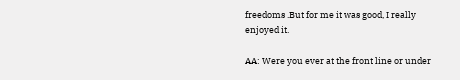freedoms .But for me it was good, I really enjoyed it.

AA: Were you ever at the front line or under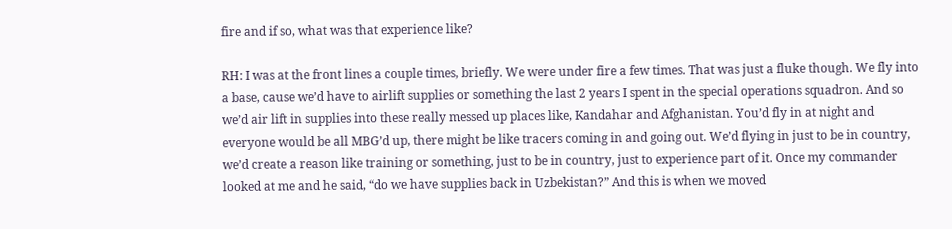fire and if so, what was that experience like?

RH: I was at the front lines a couple times, briefly. We were under fire a few times. That was just a fluke though. We fly into a base, cause we’d have to airlift supplies or something the last 2 years I spent in the special operations squadron. And so we’d air lift in supplies into these really messed up places like, Kandahar and Afghanistan. You’d fly in at night and everyone would be all MBG’d up, there might be like tracers coming in and going out. We’d flying in just to be in country, we’d create a reason like training or something, just to be in country, just to experience part of it. Once my commander looked at me and he said, “do we have supplies back in Uzbekistan?” And this is when we moved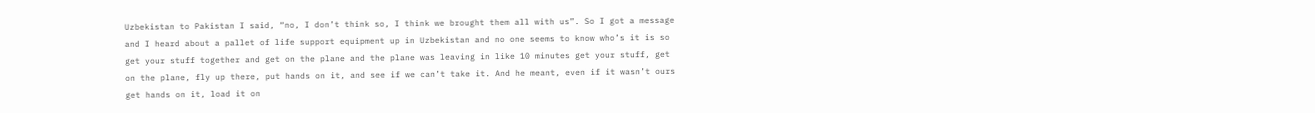Uzbekistan to Pakistan I said, “no, I don’t think so, I think we brought them all with us”. So I got a message and I heard about a pallet of life support equipment up in Uzbekistan and no one seems to know who’s it is so get your stuff together and get on the plane and the plane was leaving in like 10 minutes get your stuff, get on the plane, fly up there, put hands on it, and see if we can’t take it. And he meant, even if it wasn’t ours get hands on it, load it on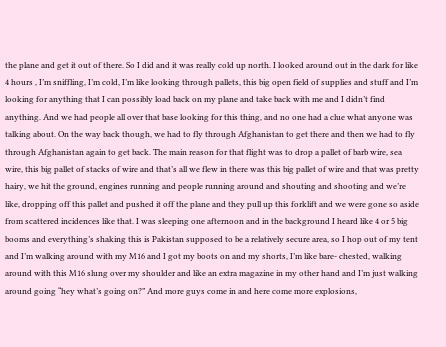the plane and get it out of there. So I did and it was really cold up north. I looked around out in the dark for like 4 hours , I’m sniffling, I’m cold, I’m like looking through pallets, this big open field of supplies and stuff and I’m looking for anything that I can possibly load back on my plane and take back with me and I didn’t find anything. And we had people all over that base looking for this thing, and no one had a clue what anyone was talking about. On the way back though, we had to fly through Afghanistan to get there and then we had to fly through Afghanistan again to get back. The main reason for that flight was to drop a pallet of barb wire, sea wire, this big pallet of stacks of wire and that’s all we flew in there was this big pallet of wire and that was pretty hairy, we hit the ground, engines running and people running around and shouting and shooting and we’re like, dropping off this pallet and pushed it off the plane and they pull up this forklift and we were gone so aside from scattered incidences like that. I was sleeping one afternoon and in the background I heard like 4 or 5 big booms and everything’s shaking this is Pakistan supposed to be a relatively secure area, so I hop out of my tent and I’m walking around with my M16 and I got my boots on and my shorts, I’m like bare- chested, walking around with this M16 slung over my shoulder and like an extra magazine in my other hand and I’m just walking around going “hey what’s going on?” And more guys come in and here come more explosions,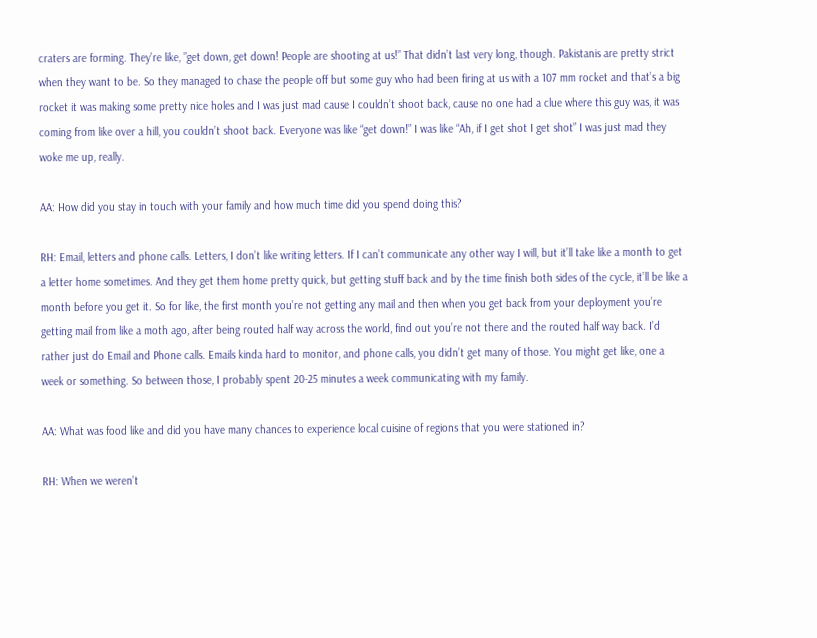craters are forming. They’re like, ”get down, get down! People are shooting at us!” That didn’t last very long, though. Pakistanis are pretty strict when they want to be. So they managed to chase the people off but some guy who had been firing at us with a 107 mm rocket and that’s a big rocket it was making some pretty nice holes and I was just mad cause I couldn’t shoot back, cause no one had a clue where this guy was, it was coming from like over a hill, you couldn’t shoot back. Everyone was like “get down!” I was like “Ah, if I get shot I get shot” I was just mad they woke me up, really.

AA: How did you stay in touch with your family and how much time did you spend doing this?

RH: Email, letters and phone calls. Letters, I don’t like writing letters. If I can’t communicate any other way I will, but it’ll take like a month to get a letter home sometimes. And they get them home pretty quick, but getting stuff back and by the time finish both sides of the cycle, it’ll be like a month before you get it. So for like, the first month you’re not getting any mail and then when you get back from your deployment you’re getting mail from like a moth ago, after being routed half way across the world, find out you’re not there and the routed half way back. I’d rather just do Email and Phone calls. Emails kinda hard to monitor, and phone calls, you didn’t get many of those. You might get like, one a week or something. So between those, I probably spent 20-25 minutes a week communicating with my family.

AA: What was food like and did you have many chances to experience local cuisine of regions that you were stationed in?

RH: When we weren’t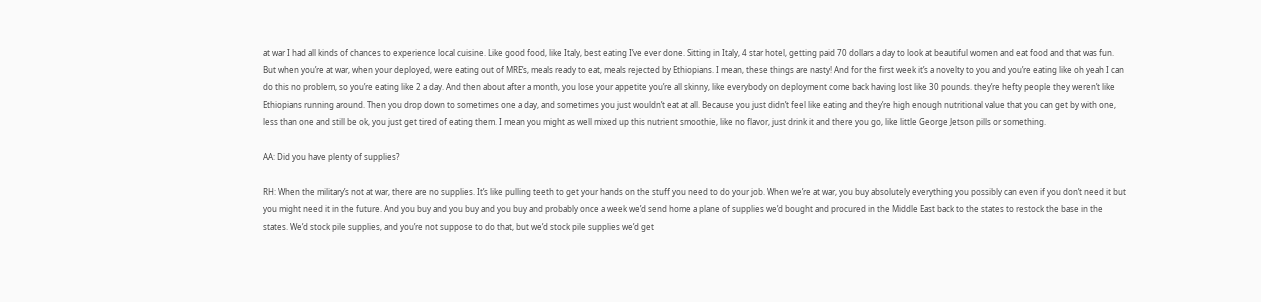at war I had all kinds of chances to experience local cuisine. Like good food, like Italy, best eating I’ve ever done. Sitting in Italy, 4 star hotel, getting paid 70 dollars a day to look at beautiful women and eat food and that was fun. But when you’re at war, when your deployed, were eating out of MRE’s, meals ready to eat, meals rejected by Ethiopians. I mean, these things are nasty! And for the first week it’s a novelty to you and you’re eating like oh yeah I can do this no problem, so you’re eating like 2 a day. And then about after a month, you lose your appetite you’re all skinny, like everybody on deployment come back having lost like 30 pounds. they’re hefty people they weren’t like Ethiopians running around. Then you drop down to sometimes one a day, and sometimes you just wouldn’t eat at all. Because you just didn’t feel like eating and they’re high enough nutritional value that you can get by with one, less than one and still be ok, you just get tired of eating them. I mean you might as well mixed up this nutrient smoothie, like no flavor, just drink it and there you go, like little George Jetson pills or something.

AA: Did you have plenty of supplies?

RH: When the military’s not at war, there are no supplies. It’s like pulling teeth to get your hands on the stuff you need to do your job. When we’re at war, you buy absolutely everything you possibly can even if you don’t need it but you might need it in the future. And you buy and you buy and you buy and probably once a week we’d send home a plane of supplies we’d bought and procured in the Middle East back to the states to restock the base in the states. We’d stock pile supplies, and you’re not suppose to do that, but we’d stock pile supplies we’d get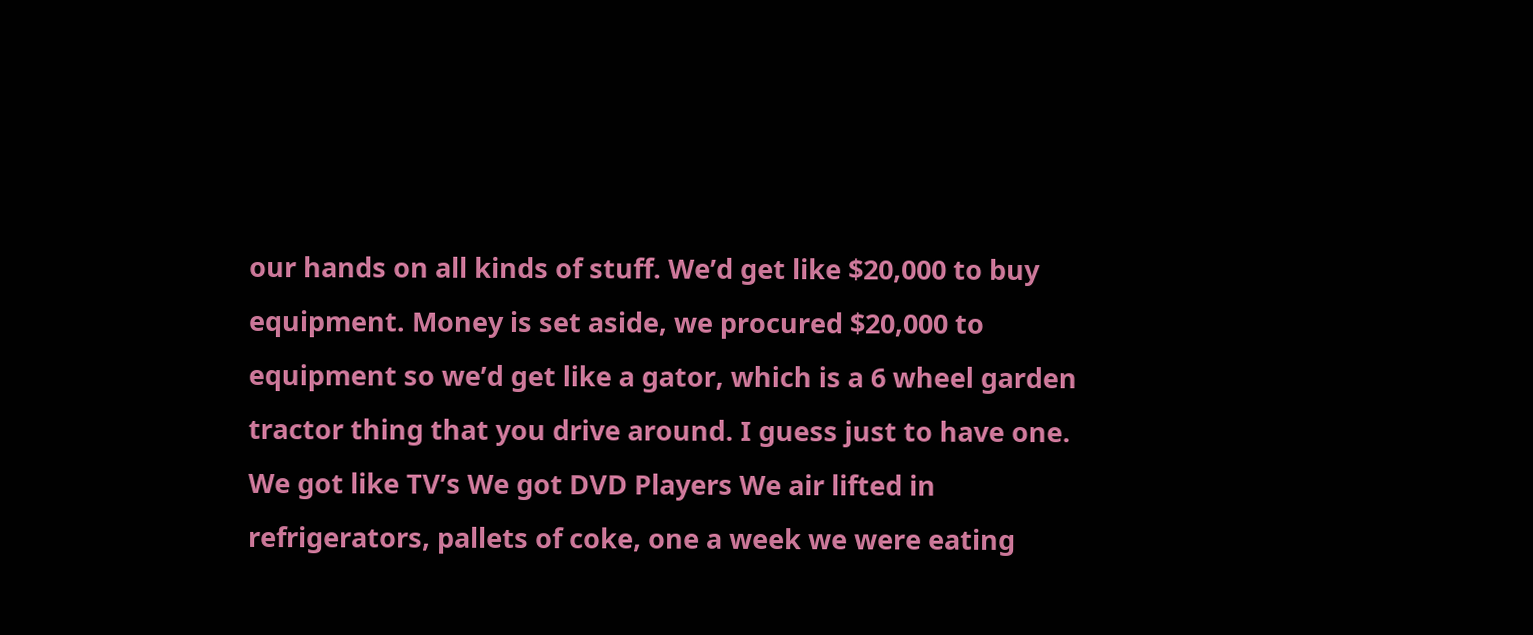our hands on all kinds of stuff. We’d get like $20,000 to buy equipment. Money is set aside, we procured $20,000 to equipment so we’d get like a gator, which is a 6 wheel garden tractor thing that you drive around. I guess just to have one. We got like TV’s We got DVD Players We air lifted in refrigerators, pallets of coke, one a week we were eating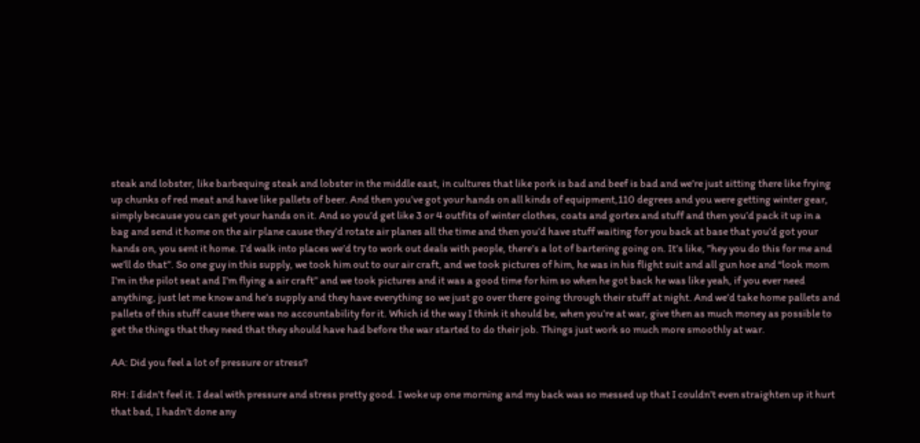steak and lobster, like barbequing steak and lobster in the middle east, in cultures that like pork is bad and beef is bad and we’re just sitting there like frying up chunks of red meat and have like pallets of beer. And then you’ve got your hands on all kinds of equipment,110 degrees and you were getting winter gear, simply because you can get your hands on it. And so you’d get like 3 or 4 outfits of winter clothes, coats and gortex and stuff and then you’d pack it up in a bag and send it home on the air plane cause they’d rotate air planes all the time and then you’d have stuff waiting for you back at base that you’d got your hands on, you sent it home. I’d walk into places we’d try to work out deals with people, there’s a lot of bartering going on. It’s like, ”hey you do this for me and we’ll do that”. So one guy in this supply, we took him out to our air craft, and we took pictures of him, he was in his flight suit and all gun hoe and “look mom I’m in the pilot seat and I’m flying a air craft” and we took pictures and it was a good time for him so when he got back he was like yeah, if you ever need anything, just let me know and he’s supply and they have everything so we just go over there going through their stuff at night. And we’d take home pallets and pallets of this stuff cause there was no accountability for it. Which id the way I think it should be, when you’re at war, give then as much money as possible to get the things that they need that they should have had before the war started to do their job. Things just work so much more smoothly at war.

AA: Did you feel a lot of pressure or stress?

RH: I didn’t feel it. I deal with pressure and stress pretty good. I woke up one morning and my back was so messed up that I couldn’t even straighten up it hurt that bad, I hadn’t done any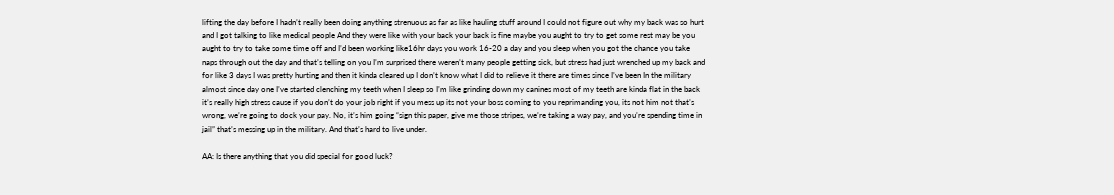lifting the day before I hadn’t really been doing anything strenuous as far as like hauling stuff around I could not figure out why my back was so hurt and I got talking to like medical people And they were like with your back your back is fine maybe you aught to try to get some rest may be you aught to try to take some time off and I’d been working like16hr days you work 16-20 a day and you sleep when you got the chance you take naps through out the day and that’s telling on you I’m surprised there weren’t many people getting sick, but stress had just wrenched up my back and for like 3 days I was pretty hurting and then it kinda cleared up I don’t know what I did to relieve it there are times since I’ve been In the military almost since day one I’ve started clenching my teeth when I sleep so I’m like grinding down my canines most of my teeth are kinda flat in the back it’s really high stress cause if you don’t do your job right if you mess up its not your boss coming to you reprimanding you, its not him not that’s wrong, we’re going to dock your pay. No, it’s him going “sign this paper, give me those stripes, we’re taking a way pay, and you’re spending time in jail” that’s messing up in the military. And that’s hard to live under.

AA: Is there anything that you did special for good luck?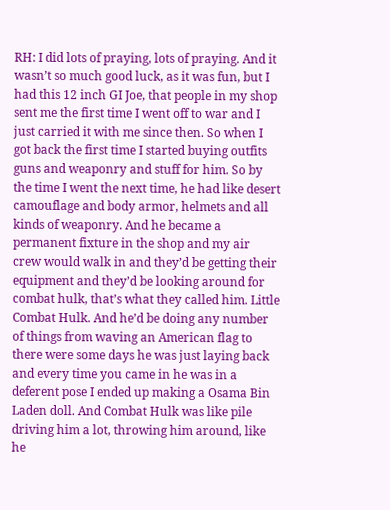RH: I did lots of praying, lots of praying. And it wasn’t so much good luck, as it was fun, but I had this 12 inch GI Joe, that people in my shop sent me the first time I went off to war and I just carried it with me since then. So when I got back the first time I started buying outfits guns and weaponry and stuff for him. So by the time I went the next time, he had like desert camouflage and body armor, helmets and all kinds of weaponry. And he became a permanent fixture in the shop and my air crew would walk in and they’d be getting their equipment and they’d be looking around for combat hulk, that’s what they called him. Little Combat Hulk. And he’d be doing any number of things from waving an American flag to there were some days he was just laying back and every time you came in he was in a deferent pose I ended up making a Osama Bin Laden doll. And Combat Hulk was like pile driving him a lot, throwing him around, like he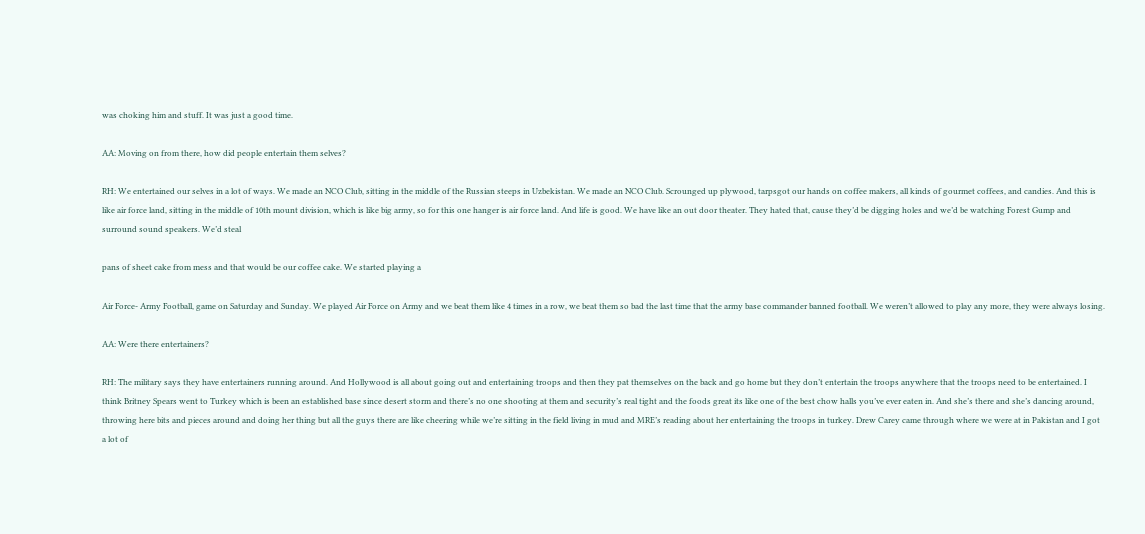was choking him and stuff. It was just a good time.

AA: Moving on from there, how did people entertain them selves?

RH: We entertained our selves in a lot of ways. We made an NCO Club, sitting in the middle of the Russian steeps in Uzbekistan. We made an NCO Club. Scrounged up plywood, tarpsgot our hands on coffee makers, all kinds of gourmet coffees, and candies. And this is like air force land, sitting in the middle of 10th mount division, which is like big army, so for this one hanger is air force land. And life is good. We have like an out door theater. They hated that, cause they’d be digging holes and we’d be watching Forest Gump and surround sound speakers. We’d steal

pans of sheet cake from mess and that would be our coffee cake. We started playing a

Air Force- Army Football, game on Saturday and Sunday. We played Air Force on Army and we beat them like 4 times in a row, we beat them so bad the last time that the army base commander banned football. We weren’t allowed to play any more, they were always losing.

AA: Were there entertainers?

RH: The military says they have entertainers running around. And Hollywood is all about going out and entertaining troops and then they pat themselves on the back and go home but they don’t entertain the troops anywhere that the troops need to be entertained. I think Britney Spears went to Turkey which is been an established base since desert storm and there’s no one shooting at them and security’s real tight and the foods great its like one of the best chow halls you’ve ever eaten in. And she’s there and she’s dancing around, throwing here bits and pieces around and doing her thing but all the guys there are like cheering while we’re sitting in the field living in mud and MRE’s reading about her entertaining the troops in turkey. Drew Carey came through where we were at in Pakistan and I got a lot of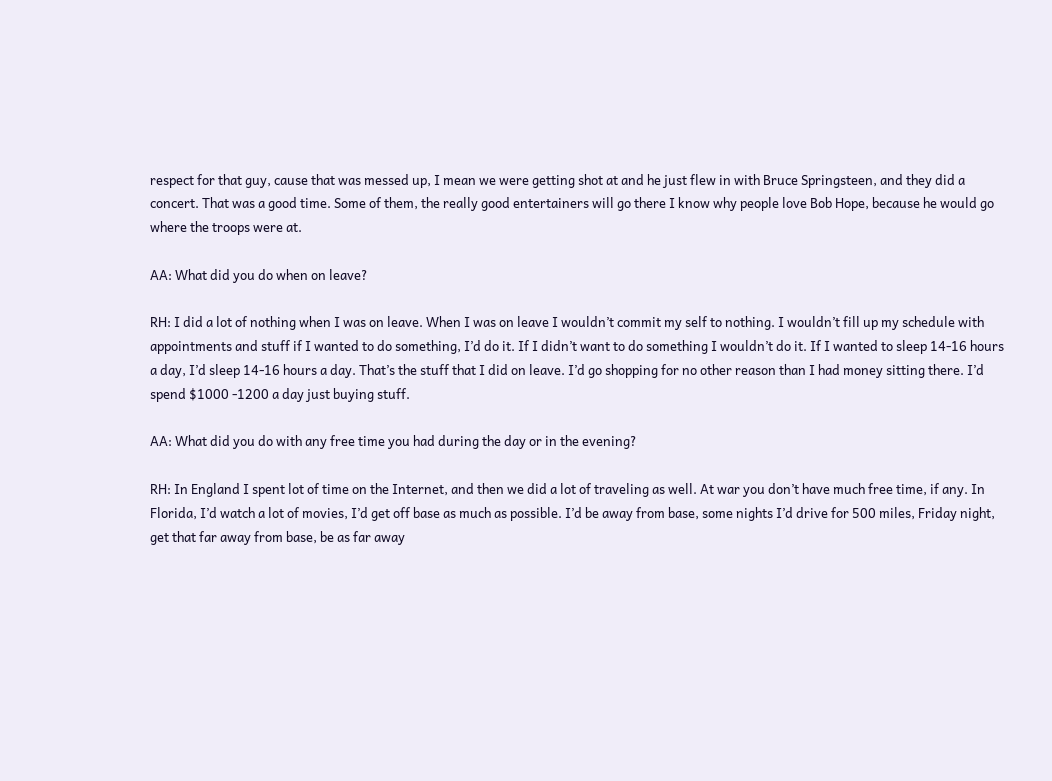respect for that guy, cause that was messed up, I mean we were getting shot at and he just flew in with Bruce Springsteen, and they did a concert. That was a good time. Some of them, the really good entertainers will go there I know why people love Bob Hope, because he would go where the troops were at.

AA: What did you do when on leave?

RH: I did a lot of nothing when I was on leave. When I was on leave I wouldn’t commit my self to nothing. I wouldn’t fill up my schedule with appointments and stuff if I wanted to do something, I’d do it. If I didn’t want to do something I wouldn’t do it. If I wanted to sleep 14-16 hours a day, I’d sleep 14-16 hours a day. That’s the stuff that I did on leave. I’d go shopping for no other reason than I had money sitting there. I’d spend $1000 -1200 a day just buying stuff.

AA: What did you do with any free time you had during the day or in the evening?

RH: In England I spent lot of time on the Internet, and then we did a lot of traveling as well. At war you don’t have much free time, if any. In Florida, I’d watch a lot of movies, I’d get off base as much as possible. I’d be away from base, some nights I’d drive for 500 miles, Friday night, get that far away from base, be as far away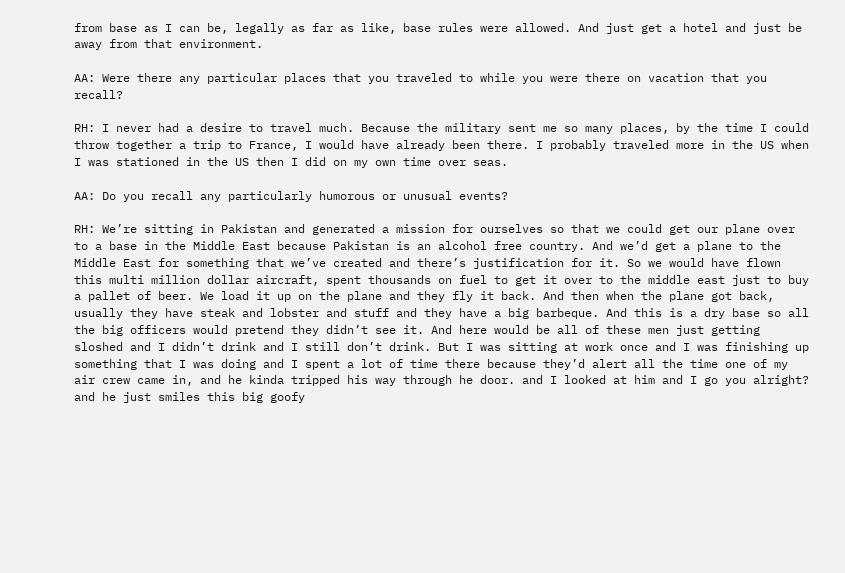from base as I can be, legally as far as like, base rules were allowed. And just get a hotel and just be away from that environment.

AA: Were there any particular places that you traveled to while you were there on vacation that you recall?

RH: I never had a desire to travel much. Because the military sent me so many places, by the time I could throw together a trip to France, I would have already been there. I probably traveled more in the US when I was stationed in the US then I did on my own time over seas.

AA: Do you recall any particularly humorous or unusual events?

RH: We’re sitting in Pakistan and generated a mission for ourselves so that we could get our plane over to a base in the Middle East because Pakistan is an alcohol free country. And we’d get a plane to the Middle East for something that we’ve created and there’s justification for it. So we would have flown this multi million dollar aircraft, spent thousands on fuel to get it over to the middle east just to buy a pallet of beer. We load it up on the plane and they fly it back. And then when the plane got back, usually they have steak and lobster and stuff and they have a big barbeque. And this is a dry base so all the big officers would pretend they didn’t see it. And here would be all of these men just getting sloshed and I didn’t drink and I still don’t drink. But I was sitting at work once and I was finishing up something that I was doing and I spent a lot of time there because they’d alert all the time one of my air crew came in, and he kinda tripped his way through he door. and I looked at him and I go you alright? and he just smiles this big goofy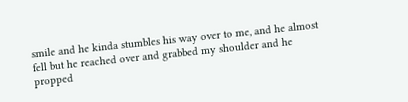smile and he kinda stumbles his way over to me, and he almost fell but he reached over and grabbed my shoulder and he propped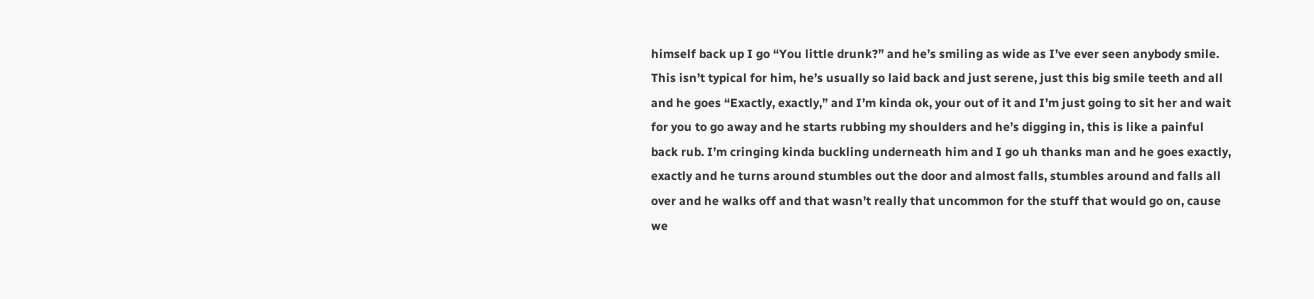himself back up I go “You little drunk?” and he’s smiling as wide as I’ve ever seen anybody smile. This isn’t typical for him, he’s usually so laid back and just serene, just this big smile teeth and all and he goes “Exactly, exactly,” and I’m kinda ok, your out of it and I’m just going to sit her and wait for you to go away and he starts rubbing my shoulders and he’s digging in, this is like a painful back rub. I’m cringing kinda buckling underneath him and I go uh thanks man and he goes exactly, exactly and he turns around stumbles out the door and almost falls, stumbles around and falls all over and he walks off and that wasn’t really that uncommon for the stuff that would go on, cause we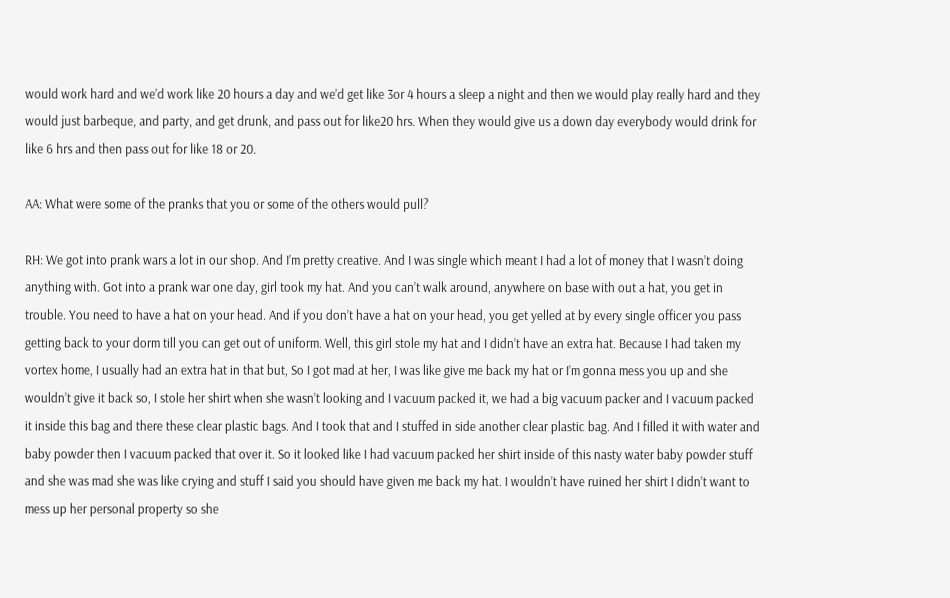would work hard and we’d work like 20 hours a day and we’d get like 3or 4 hours a sleep a night and then we would play really hard and they would just barbeque, and party, and get drunk, and pass out for like20 hrs. When they would give us a down day everybody would drink for like 6 hrs and then pass out for like 18 or 20.

AA: What were some of the pranks that you or some of the others would pull?

RH: We got into prank wars a lot in our shop. And I’m pretty creative. And I was single which meant I had a lot of money that I wasn’t doing anything with. Got into a prank war one day, girl took my hat. And you can’t walk around, anywhere on base with out a hat, you get in trouble. You need to have a hat on your head. And if you don’t have a hat on your head, you get yelled at by every single officer you pass getting back to your dorm till you can get out of uniform. Well, this girl stole my hat and I didn’t have an extra hat. Because I had taken my vortex home, I usually had an extra hat in that but, So I got mad at her, I was like give me back my hat or I’m gonna mess you up and she wouldn’t give it back so, I stole her shirt when she wasn’t looking and I vacuum packed it, we had a big vacuum packer and I vacuum packed it inside this bag and there these clear plastic bags. And I took that and I stuffed in side another clear plastic bag. And I filled it with water and baby powder then I vacuum packed that over it. So it looked like I had vacuum packed her shirt inside of this nasty water baby powder stuff and she was mad she was like crying and stuff I said you should have given me back my hat. I wouldn’t have ruined her shirt I didn’t want to mess up her personal property so she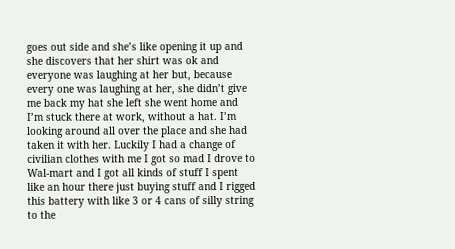goes out side and she’s like opening it up and she discovers that her shirt was ok and everyone was laughing at her but, because every one was laughing at her, she didn’t give me back my hat she left she went home and I’m stuck there at work, without a hat. I’m looking around all over the place and she had taken it with her. Luckily I had a change of civilian clothes with me I got so mad I drove to Wal-mart and I got all kinds of stuff I spent like an hour there just buying stuff and I rigged this battery with like 3 or 4 cans of silly string to the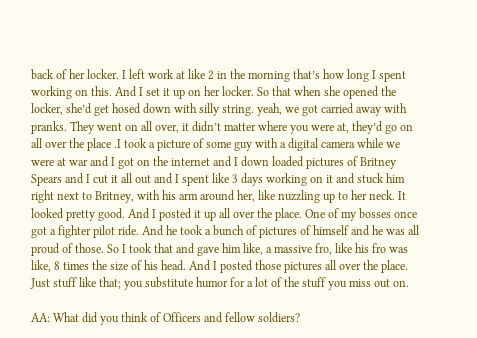back of her locker. I left work at like 2 in the morning that’s how long I spent working on this. And I set it up on her locker. So that when she opened the locker, she’d get hosed down with silly string. yeah, we got carried away with pranks. They went on all over, it didn’t matter where you were at, they’d go on all over the place .I took a picture of some guy with a digital camera while we were at war and I got on the internet and I down loaded pictures of Britney Spears and I cut it all out and I spent like 3 days working on it and stuck him right next to Britney, with his arm around her, like nuzzling up to her neck. It looked pretty good. And I posted it up all over the place. One of my bosses once got a fighter pilot ride. And he took a bunch of pictures of himself and he was all proud of those. So I took that and gave him like, a massive fro, like his fro was like, 8 times the size of his head. And I posted those pictures all over the place. Just stuff like that; you substitute humor for a lot of the stuff you miss out on.

AA: What did you think of Officers and fellow soldiers?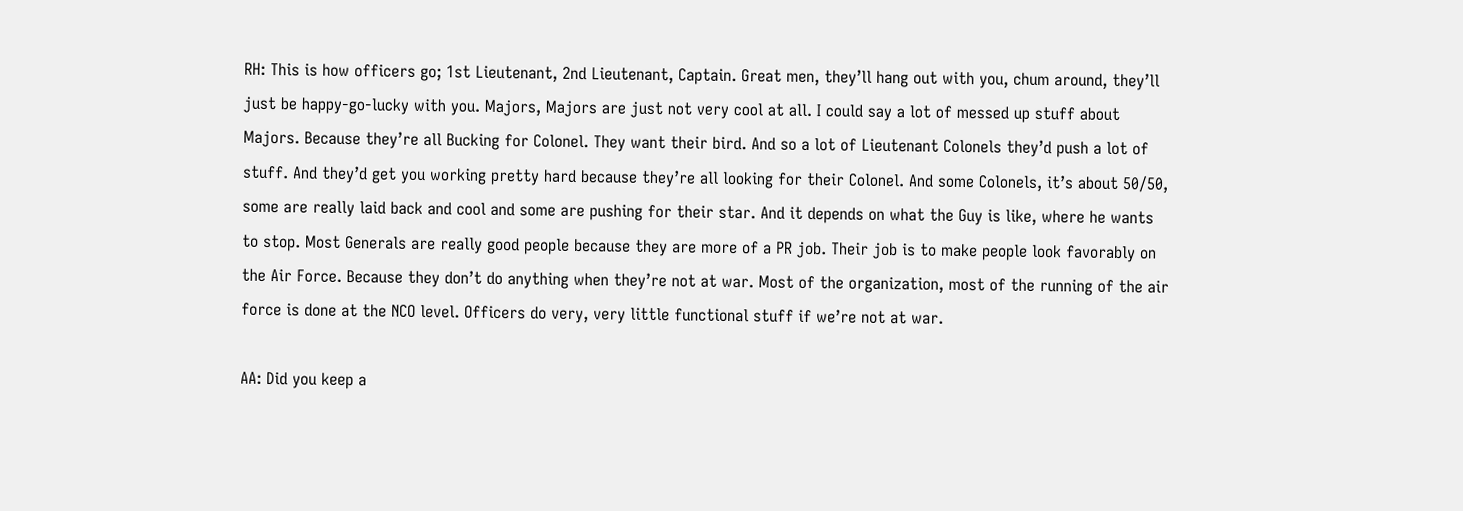RH: This is how officers go; 1st Lieutenant, 2nd Lieutenant, Captain. Great men, they’ll hang out with you, chum around, they’ll just be happy-go-lucky with you. Majors, Majors are just not very cool at all. I could say a lot of messed up stuff about Majors. Because they’re all Bucking for Colonel. They want their bird. And so a lot of Lieutenant Colonels they’d push a lot of stuff. And they’d get you working pretty hard because they’re all looking for their Colonel. And some Colonels, it’s about 50/50, some are really laid back and cool and some are pushing for their star. And it depends on what the Guy is like, where he wants to stop. Most Generals are really good people because they are more of a PR job. Their job is to make people look favorably on the Air Force. Because they don’t do anything when they’re not at war. Most of the organization, most of the running of the air force is done at the NCO level. Officers do very, very little functional stuff if we’re not at war.

AA: Did you keep a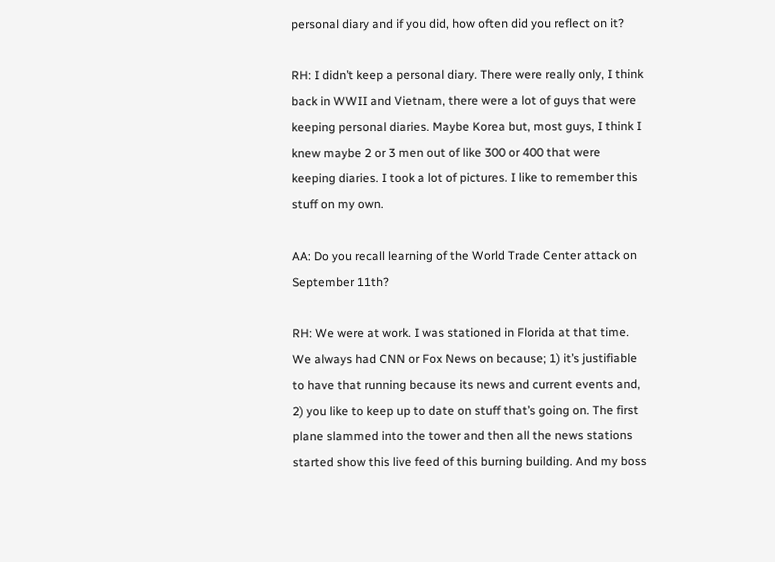personal diary and if you did, how often did you reflect on it?

RH: I didn’t keep a personal diary. There were really only, I think back in WWII and Vietnam, there were a lot of guys that were keeping personal diaries. Maybe Korea but, most guys, I think I knew maybe 2 or 3 men out of like 300 or 400 that were keeping diaries. I took a lot of pictures. I like to remember this stuff on my own.

AA: Do you recall learning of the World Trade Center attack on September 11th?

RH: We were at work. I was stationed in Florida at that time. We always had CNN or Fox News on because; 1) it’s justifiable to have that running because its news and current events and, 2) you like to keep up to date on stuff that’s going on. The first plane slammed into the tower and then all the news stations started show this live feed of this burning building. And my boss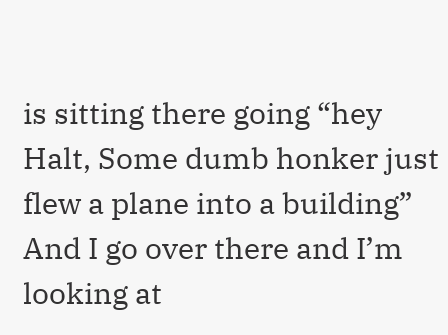is sitting there going “hey Halt, Some dumb honker just flew a plane into a building” And I go over there and I’m looking at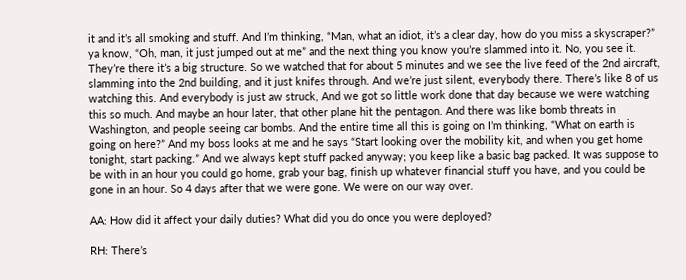it and it’s all smoking and stuff. And I’m thinking, “Man, what an idiot, it’s a clear day, how do you miss a skyscraper?” ya know, “Oh, man, it just jumped out at me” and the next thing you know you’re slammed into it. No, you see it. They’re there it’s a big structure. So we watched that for about 5 minutes and we see the live feed of the 2nd aircraft, slamming into the 2nd building, and it just knifes through. And we’re just silent, everybody there. There’s like 8 of us watching this. And everybody is just aw struck, And we got so little work done that day because we were watching this so much. And maybe an hour later, that other plane hit the pentagon. And there was like bomb threats in Washington, and people seeing car bombs. And the entire time all this is going on I’m thinking, “What on earth is going on here?” And my boss looks at me and he says “Start looking over the mobility kit, and when you get home tonight, start packing.” And we always kept stuff packed anyway; you keep like a basic bag packed. It was suppose to be with in an hour you could go home, grab your bag, finish up whatever financial stuff you have, and you could be gone in an hour. So 4 days after that we were gone. We were on our way over.

AA: How did it affect your daily duties? What did you do once you were deployed?

RH: There’s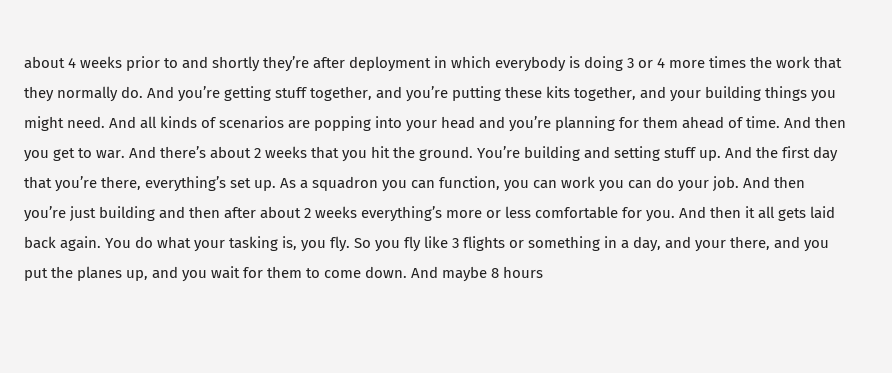about 4 weeks prior to and shortly they’re after deployment in which everybody is doing 3 or 4 more times the work that they normally do. And you’re getting stuff together, and you’re putting these kits together, and your building things you might need. And all kinds of scenarios are popping into your head and you’re planning for them ahead of time. And then you get to war. And there’s about 2 weeks that you hit the ground. You’re building and setting stuff up. And the first day that you’re there, everything’s set up. As a squadron you can function, you can work you can do your job. And then you’re just building and then after about 2 weeks everything’s more or less comfortable for you. And then it all gets laid back again. You do what your tasking is, you fly. So you fly like 3 flights or something in a day, and your there, and you put the planes up, and you wait for them to come down. And maybe 8 hours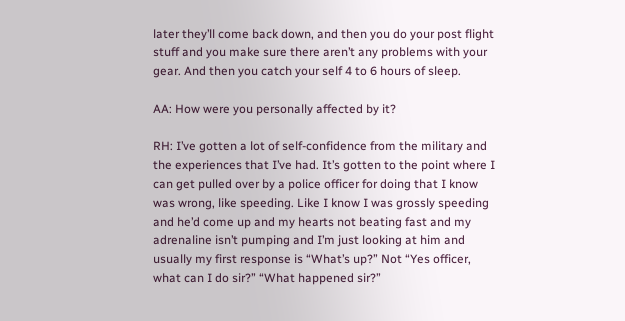later they’ll come back down, and then you do your post flight stuff and you make sure there aren’t any problems with your gear. And then you catch your self 4 to 6 hours of sleep.

AA: How were you personally affected by it?

RH: I’ve gotten a lot of self-confidence from the military and the experiences that I’ve had. It’s gotten to the point where I can get pulled over by a police officer for doing that I know was wrong, like speeding. Like I know I was grossly speeding and he’d come up and my hearts not beating fast and my adrenaline isn’t pumping and I’m just looking at him and usually my first response is “What’s up?” Not “Yes officer, what can I do sir?” “What happened sir?”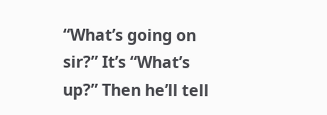“What’s going on sir?” It’s “What’s up?” Then he’ll tell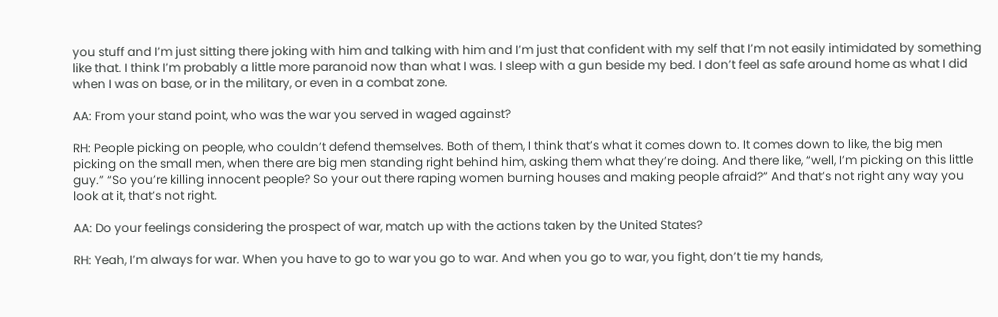you stuff and I’m just sitting there joking with him and talking with him and I’m just that confident with my self that I’m not easily intimidated by something like that. I think I’m probably a little more paranoid now than what I was. I sleep with a gun beside my bed. I don’t feel as safe around home as what I did when I was on base, or in the military, or even in a combat zone.

AA: From your stand point, who was the war you served in waged against?

RH: People picking on people, who couldn’t defend themselves. Both of them, I think that’s what it comes down to. It comes down to like, the big men picking on the small men, when there are big men standing right behind him, asking them what they’re doing. And there like, “well, I’m picking on this little guy.” “So you’re killing innocent people? So your out there raping women burning houses and making people afraid?” And that’s not right any way you look at it, that’s not right.

AA: Do your feelings considering the prospect of war, match up with the actions taken by the United States?

RH: Yeah, I’m always for war. When you have to go to war you go to war. And when you go to war, you fight, don’t tie my hands,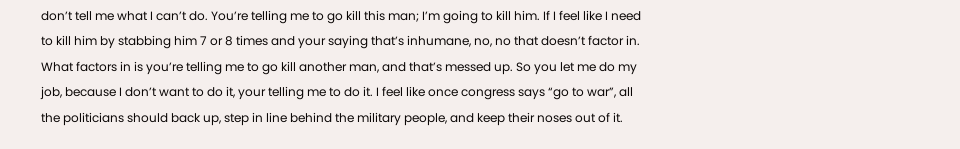don’t tell me what I can’t do. You’re telling me to go kill this man; I’m going to kill him. If I feel like I need to kill him by stabbing him 7 or 8 times and your saying that’s inhumane, no, no that doesn’t factor in. What factors in is you’re telling me to go kill another man, and that’s messed up. So you let me do my job, because I don’t want to do it, your telling me to do it. I feel like once congress says “go to war”, all the politicians should back up, step in line behind the military people, and keep their noses out of it.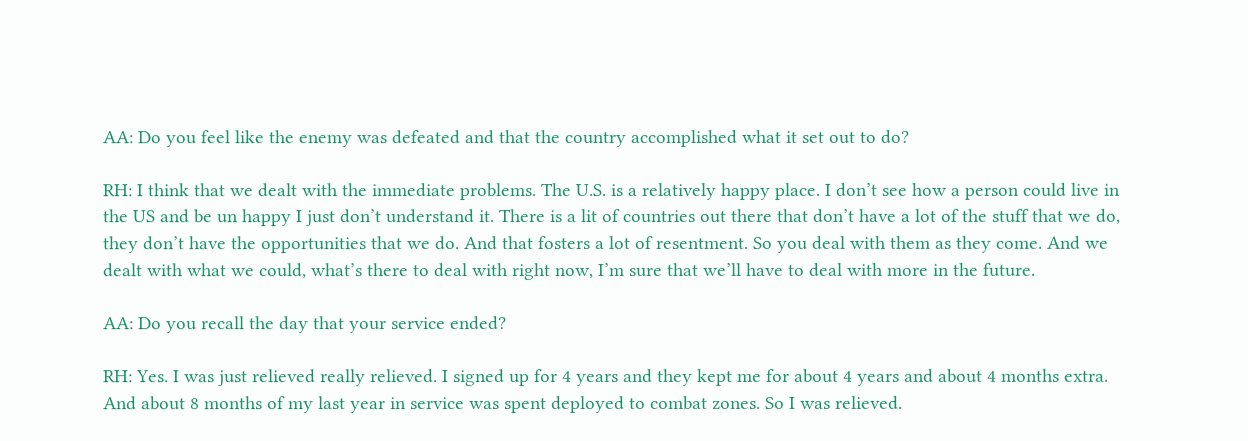AA: Do you feel like the enemy was defeated and that the country accomplished what it set out to do?

RH: I think that we dealt with the immediate problems. The U.S. is a relatively happy place. I don’t see how a person could live in the US and be un happy I just don’t understand it. There is a lit of countries out there that don’t have a lot of the stuff that we do, they don’t have the opportunities that we do. And that fosters a lot of resentment. So you deal with them as they come. And we dealt with what we could, what’s there to deal with right now, I’m sure that we’ll have to deal with more in the future.

AA: Do you recall the day that your service ended?

RH: Yes. I was just relieved really relieved. I signed up for 4 years and they kept me for about 4 years and about 4 months extra. And about 8 months of my last year in service was spent deployed to combat zones. So I was relieved.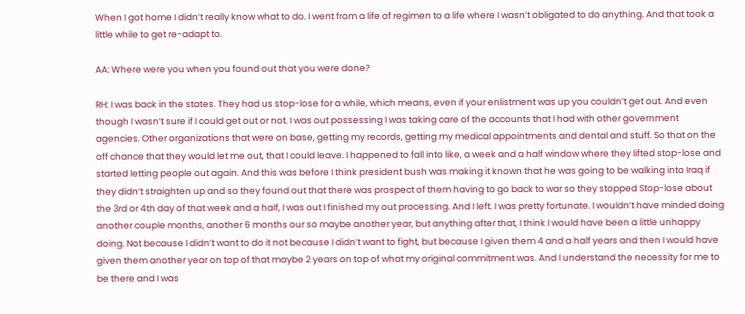When I got home I didn’t really know what to do. I went from a life of regimen to a life where I wasn’t obligated to do anything. And that took a little while to get re-adapt to.

AA: Where were you when you found out that you were done?

RH: I was back in the states. They had us stop-lose for a while, which means, even if your enlistment was up you couldn’t get out. And even though I wasn’t sure if I could get out or not. I was out possessing I was taking care of the accounts that I had with other government agencies. Other organizations that were on base, getting my records, getting my medical appointments and dental and stuff. So that on the off chance that they would let me out, that I could leave. I happened to fall into like, a week and a half window where they lifted stop-lose and started letting people out again. And this was before I think president bush was making it known that he was going to be walking into Iraq if they didn’t straighten up and so they found out that there was prospect of them having to go back to war so they stopped Stop-lose about the 3rd or 4th day of that week and a half, I was out I finished my out processing. And I left. I was pretty fortunate. I wouldn’t have minded doing another couple months, another 6 months our so maybe another year, but anything after that, I think I would have been a little unhappy doing. Not because I didn’t want to do it not because I didn’t want to fight, but because I given them 4 and a half years and then I would have given them another year on top of that maybe 2 years on top of what my original commitment was. And I understand the necessity for me to be there and I was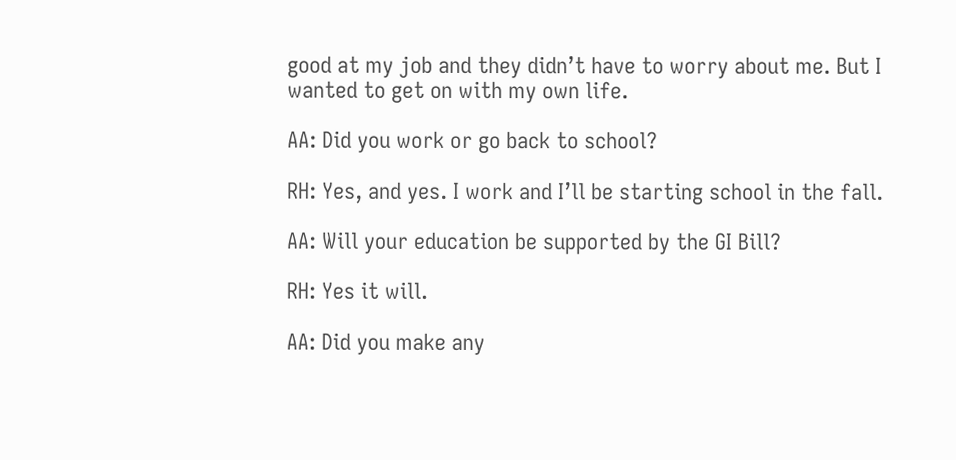good at my job and they didn’t have to worry about me. But I wanted to get on with my own life.

AA: Did you work or go back to school?

RH: Yes, and yes. I work and I’ll be starting school in the fall.

AA: Will your education be supported by the GI Bill?

RH: Yes it will.

AA: Did you make any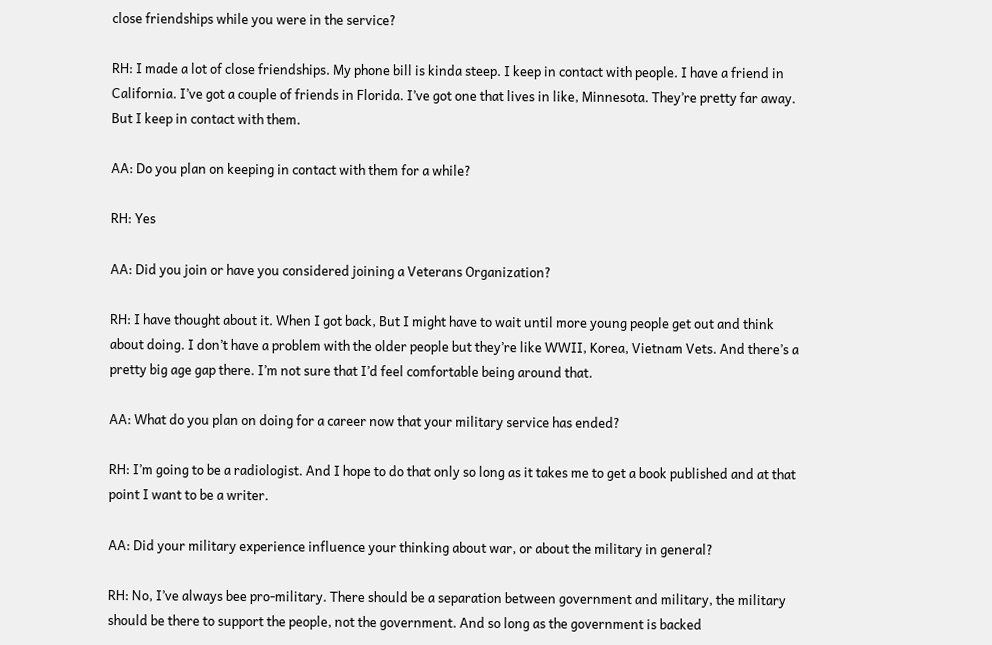close friendships while you were in the service?

RH: I made a lot of close friendships. My phone bill is kinda steep. I keep in contact with people. I have a friend in California. I’ve got a couple of friends in Florida. I’ve got one that lives in like, Minnesota. They’re pretty far away. But I keep in contact with them.

AA: Do you plan on keeping in contact with them for a while?

RH: Yes

AA: Did you join or have you considered joining a Veterans Organization?

RH: I have thought about it. When I got back, But I might have to wait until more young people get out and think about doing. I don’t have a problem with the older people but they’re like WWII, Korea, Vietnam Vets. And there’s a pretty big age gap there. I’m not sure that I’d feel comfortable being around that.

AA: What do you plan on doing for a career now that your military service has ended?

RH: I’m going to be a radiologist. And I hope to do that only so long as it takes me to get a book published and at that point I want to be a writer.

AA: Did your military experience influence your thinking about war, or about the military in general?

RH: No, I’ve always bee pro-military. There should be a separation between government and military, the military should be there to support the people, not the government. And so long as the government is backed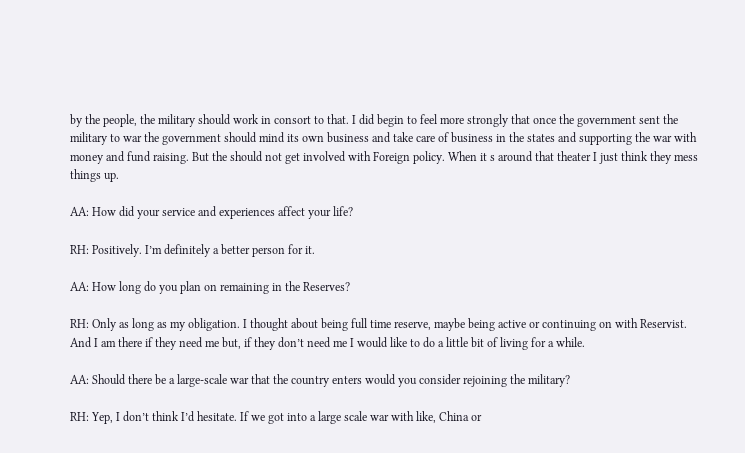by the people, the military should work in consort to that. I did begin to feel more strongly that once the government sent the military to war the government should mind its own business and take care of business in the states and supporting the war with money and fund raising. But the should not get involved with Foreign policy. When it s around that theater I just think they mess things up.

AA: How did your service and experiences affect your life?

RH: Positively. I’m definitely a better person for it.

AA: How long do you plan on remaining in the Reserves?

RH: Only as long as my obligation. I thought about being full time reserve, maybe being active or continuing on with Reservist. And I am there if they need me but, if they don’t need me I would like to do a little bit of living for a while.

AA: Should there be a large-scale war that the country enters would you consider rejoining the military?

RH: Yep, I don’t think I’d hesitate. If we got into a large scale war with like, China or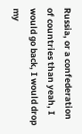Russia, or a confederation of countries than yeah, I would go back, I would drop my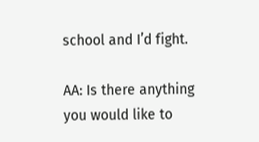school and I’d fight.

AA: Is there anything you would like to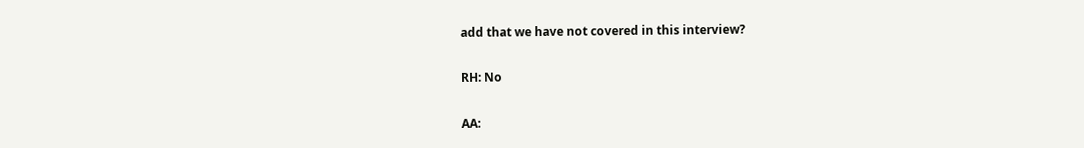add that we have not covered in this interview?

RH: No

AA: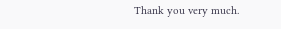Thank you very much.